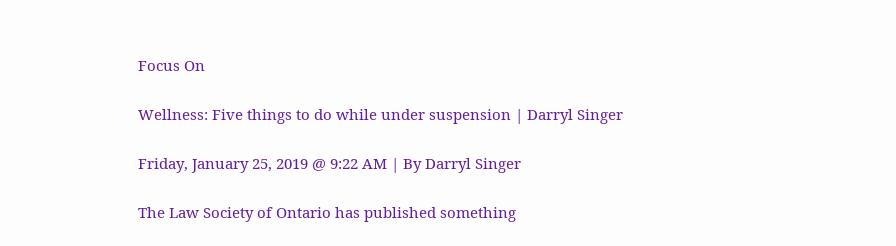Focus On

Wellness: Five things to do while under suspension | Darryl Singer

Friday, January 25, 2019 @ 9:22 AM | By Darryl Singer

The Law Society of Ontario has published something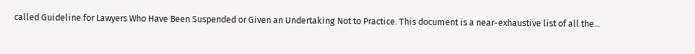called Guideline for Lawyers Who Have Been Suspended or Given an Undertaking Not to Practice. This document is a near-exhaustive list of all the...